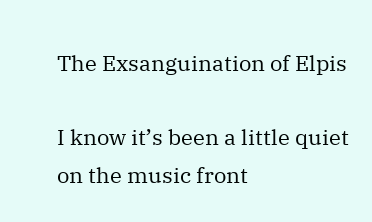The Exsanguination of Elpis

I know it’s been a little quiet on the music front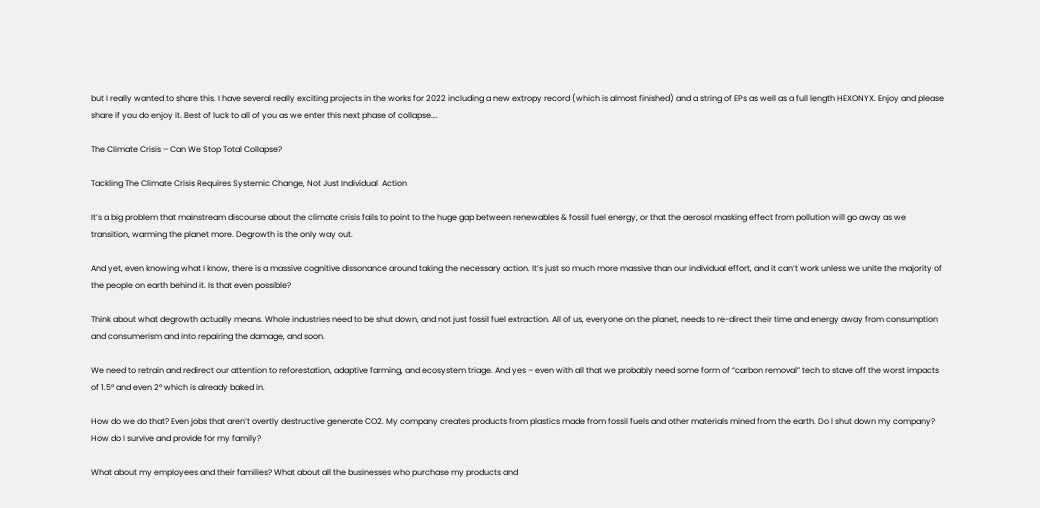but I really wanted to share this. I have several really exciting projects in the works for 2022 including a new extropy record (which is almost finished) and a string of EPs as well as a full length HEXONYX. Enjoy and please share if you do enjoy it. Best of luck to all of you as we enter this next phase of collapse….

The Climate Crisis – Can We Stop Total Collapse?

Tackling The Climate Crisis Requires Systemic Change, Not Just Individual  Action

It’s a big problem that mainstream discourse about the climate crisis fails to point to the huge gap between renewables & fossil fuel energy, or that the aerosol masking effect from pollution will go away as we transition, warming the planet more. Degrowth is the only way out.

And yet, even knowing what I know, there is a massive cognitive dissonance around taking the necessary action. It’s just so much more massive than our individual effort, and it can’t work unless we unite the majority of the people on earth behind it. Is that even possible?

Think about what degrowth actually means. Whole industries need to be shut down, and not just fossil fuel extraction. All of us, everyone on the planet, needs to re-direct their time and energy away from consumption and consumerism and into repairing the damage, and soon.

We need to retrain and redirect our attention to reforestation, adaptive farming, and ecosystem triage. And yes – even with all that we probably need some form of “carbon removal” tech to stave off the worst impacts of 1.5º and even 2º which is already baked in.

How do we do that? Even jobs that aren’t overtly destructive generate CO2. My company creates products from plastics made from fossil fuels and other materials mined from the earth. Do I shut down my company? How do I survive and provide for my family?

What about my employees and their families? What about all the businesses who purchase my products and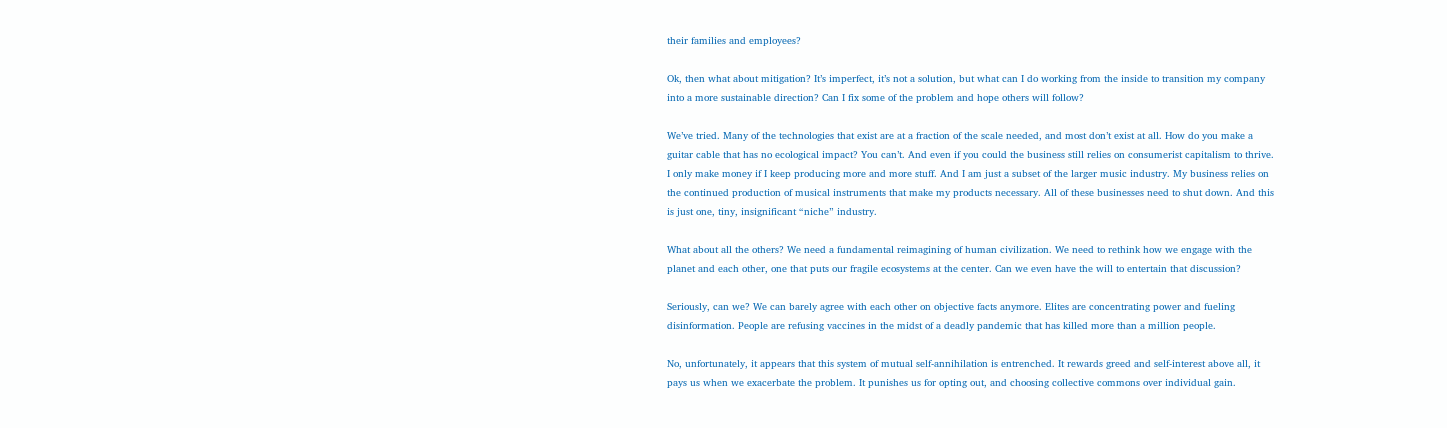their families and employees?

Ok, then what about mitigation? It’s imperfect, it’s not a solution, but what can I do working from the inside to transition my company into a more sustainable direction? Can I fix some of the problem and hope others will follow?

We’ve tried. Many of the technologies that exist are at a fraction of the scale needed, and most don’t exist at all. How do you make a guitar cable that has no ecological impact? You can’t. And even if you could the business still relies on consumerist capitalism to thrive. I only make money if I keep producing more and more stuff. And I am just a subset of the larger music industry. My business relies on the continued production of musical instruments that make my products necessary. All of these businesses need to shut down. And this is just one, tiny, insignificant “niche” industry.

What about all the others? We need a fundamental reimagining of human civilization. We need to rethink how we engage with the planet and each other, one that puts our fragile ecosystems at the center. Can we even have the will to entertain that discussion?

Seriously, can we? We can barely agree with each other on objective facts anymore. Elites are concentrating power and fueling disinformation. People are refusing vaccines in the midst of a deadly pandemic that has killed more than a million people.

No, unfortunately, it appears that this system of mutual self-annihilation is entrenched. It rewards greed and self-interest above all, it pays us when we exacerbate the problem. It punishes us for opting out, and choosing collective commons over individual gain.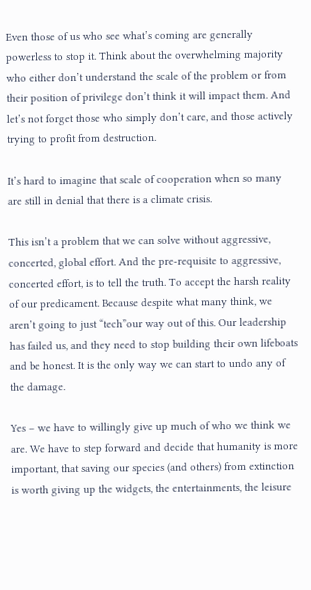Even those of us who see what’s coming are generally powerless to stop it. Think about the overwhelming majority who either don’t understand the scale of the problem or from their position of privilege don’t think it will impact them. And let’s not forget those who simply don’t care, and those actively trying to profit from destruction.

It’s hard to imagine that scale of cooperation when so many are still in denial that there is a climate crisis.

This isn’t a problem that we can solve without aggressive, concerted, global effort. And the pre-requisite to aggressive, concerted effort, is to tell the truth. To accept the harsh reality of our predicament. Because despite what many think, we aren’t going to just “tech”our way out of this. Our leadership has failed us, and they need to stop building their own lifeboats and be honest. It is the only way we can start to undo any of the damage.

Yes – we have to willingly give up much of who we think we are. We have to step forward and decide that humanity is more important, that saving our species (and others) from extinction is worth giving up the widgets, the entertainments, the leisure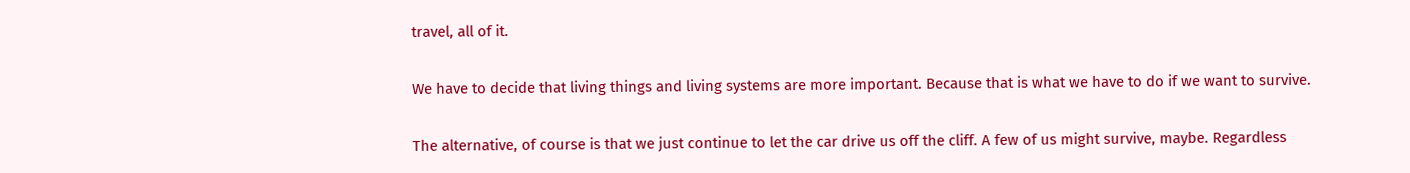travel, all of it.

We have to decide that living things and living systems are more important. Because that is what we have to do if we want to survive.

The alternative, of course is that we just continue to let the car drive us off the cliff. A few of us might survive, maybe. Regardless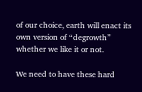of our choice, earth will enact its own version of “degrowth” whether we like it or not.

We need to have these hard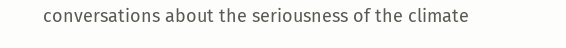conversations about the seriousness of the climate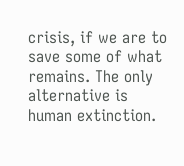crisis, if we are to save some of what remains. The only alternative is human extinction.